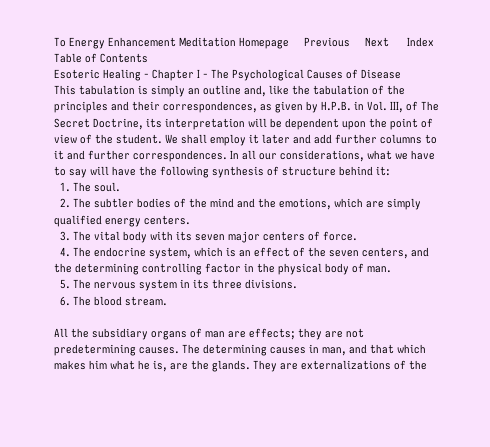To Energy Enhancement Meditation Homepage     Previous     Next      Index      Table of Contents
Esoteric Healing - Chapter I - The Psychological Causes of Disease
This tabulation is simply an outline and, like the tabulation of the principles and their correspondences, as given by H.P.B. in Vol. III, of The Secret Doctrine, its interpretation will be dependent upon the point of view of the student. We shall employ it later and add further columns to it and further correspondences. In all our considerations, what we have to say will have the following synthesis of structure behind it:
  1. The soul.
  2. The subtler bodies of the mind and the emotions, which are simply qualified energy centers.
  3. The vital body with its seven major centers of force.
  4. The endocrine system, which is an effect of the seven centers, and the determining controlling factor in the physical body of man.
  5. The nervous system in its three divisions.
  6. The blood stream.

All the subsidiary organs of man are effects; they are not predetermining causes. The determining causes in man, and that which makes him what he is, are the glands. They are externalizations of the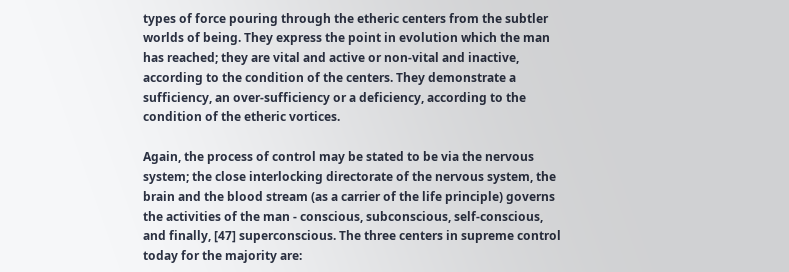types of force pouring through the etheric centers from the subtler worlds of being. They express the point in evolution which the man has reached; they are vital and active or non-vital and inactive, according to the condition of the centers. They demonstrate a sufficiency, an over-sufficiency or a deficiency, according to the condition of the etheric vortices.

Again, the process of control may be stated to be via the nervous system; the close interlocking directorate of the nervous system, the brain and the blood stream (as a carrier of the life principle) governs the activities of the man - conscious, subconscious, self-conscious, and finally, [47] superconscious. The three centers in supreme control today for the majority are: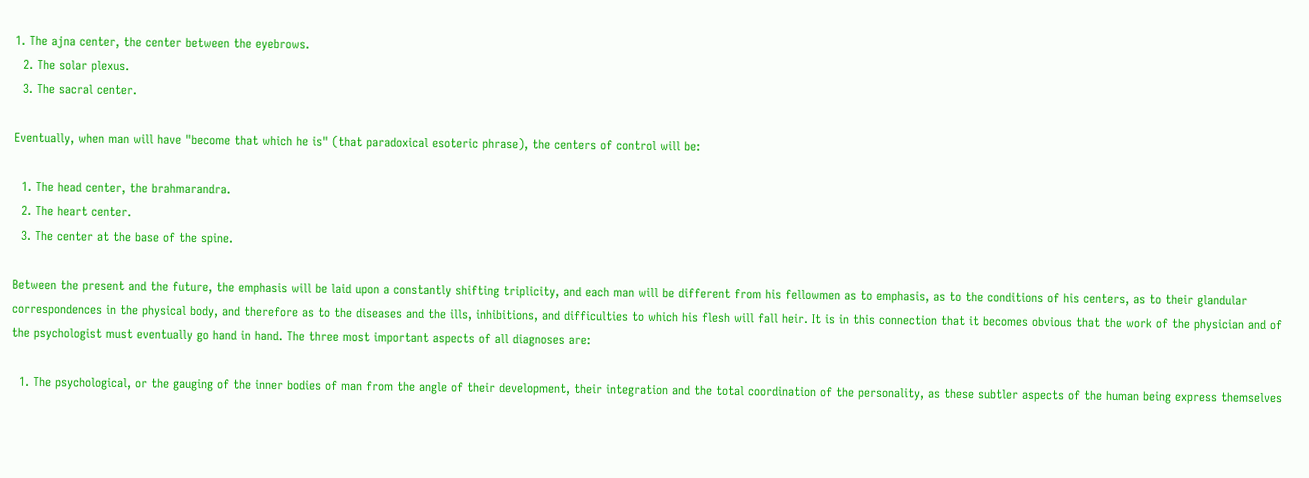1. The ajna center, the center between the eyebrows.
  2. The solar plexus.
  3. The sacral center.

Eventually, when man will have "become that which he is" (that paradoxical esoteric phrase), the centers of control will be:

  1. The head center, the brahmarandra.
  2. The heart center.
  3. The center at the base of the spine.

Between the present and the future, the emphasis will be laid upon a constantly shifting triplicity, and each man will be different from his fellowmen as to emphasis, as to the conditions of his centers, as to their glandular correspondences in the physical body, and therefore as to the diseases and the ills, inhibitions, and difficulties to which his flesh will fall heir. It is in this connection that it becomes obvious that the work of the physician and of the psychologist must eventually go hand in hand. The three most important aspects of all diagnoses are:

  1. The psychological, or the gauging of the inner bodies of man from the angle of their development, their integration and the total coordination of the personality, as these subtler aspects of the human being express themselves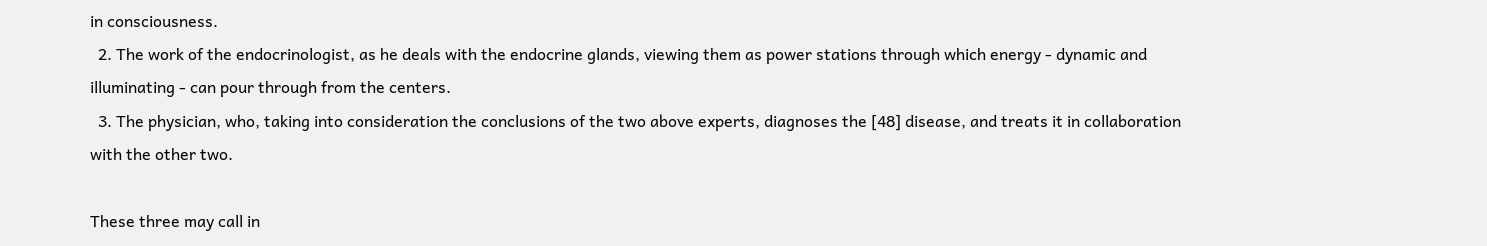in consciousness.
  2. The work of the endocrinologist, as he deals with the endocrine glands, viewing them as power stations through which energy - dynamic and illuminating - can pour through from the centers.
  3. The physician, who, taking into consideration the conclusions of the two above experts, diagnoses the [48] disease, and treats it in collaboration with the other two.

These three may call in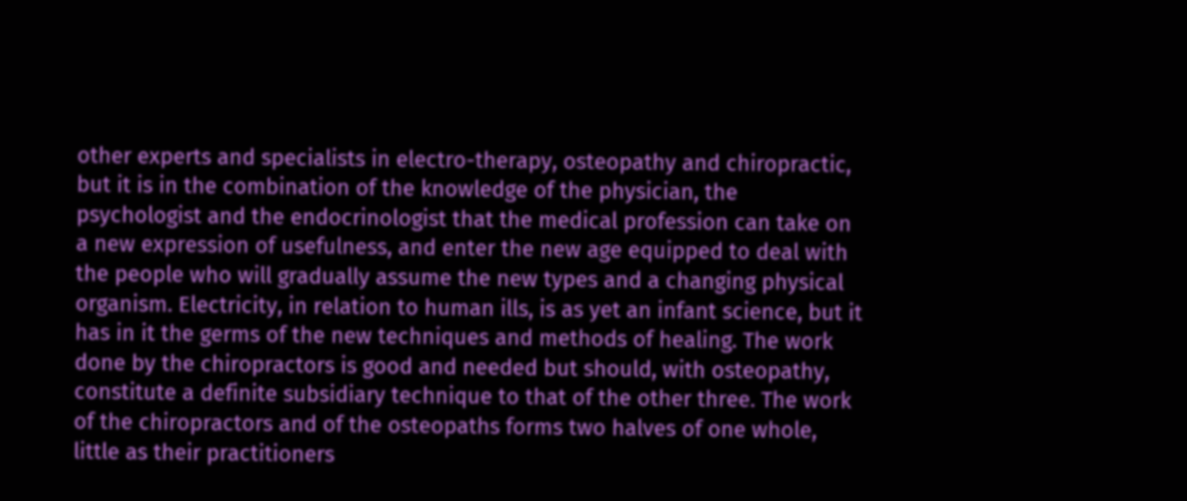other experts and specialists in electro-therapy, osteopathy and chiropractic, but it is in the combination of the knowledge of the physician, the psychologist and the endocrinologist that the medical profession can take on a new expression of usefulness, and enter the new age equipped to deal with the people who will gradually assume the new types and a changing physical organism. Electricity, in relation to human ills, is as yet an infant science, but it has in it the germs of the new techniques and methods of healing. The work done by the chiropractors is good and needed but should, with osteopathy, constitute a definite subsidiary technique to that of the other three. The work of the chiropractors and of the osteopaths forms two halves of one whole, little as their practitioners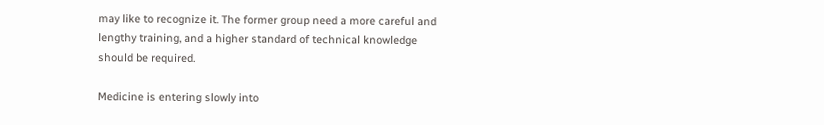may like to recognize it. The former group need a more careful and lengthy training, and a higher standard of technical knowledge should be required.

Medicine is entering slowly into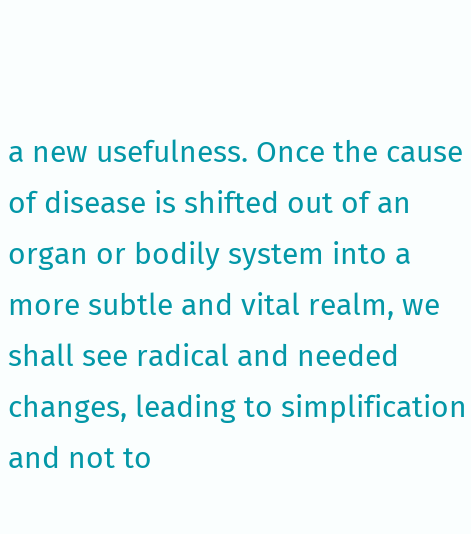a new usefulness. Once the cause of disease is shifted out of an organ or bodily system into a more subtle and vital realm, we shall see radical and needed changes, leading to simplification and not to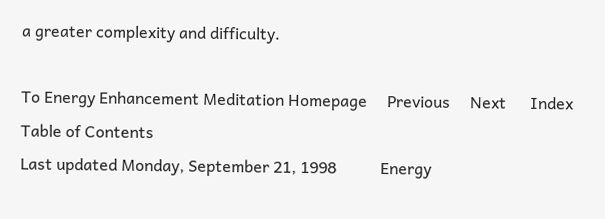a greater complexity and difficulty.

To Energy Enhancement Meditation Homepage     Previous     Next      Index      Table of Contents
Last updated Monday, September 21, 1998           Energy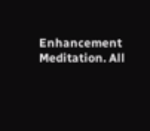Enhancement Meditation. All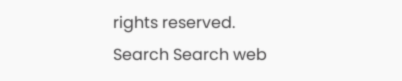rights reserved.
Search Search web